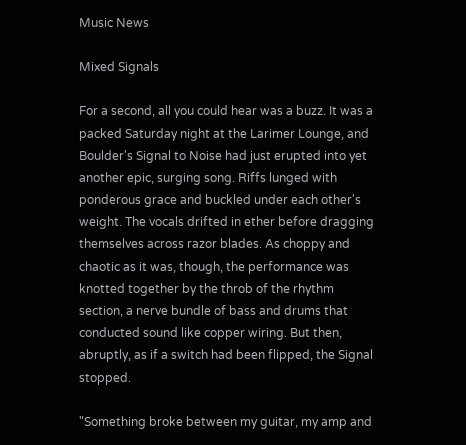Music News

Mixed Signals

For a second, all you could hear was a buzz. It was a packed Saturday night at the Larimer Lounge, and Boulder's Signal to Noise had just erupted into yet another epic, surging song. Riffs lunged with ponderous grace and buckled under each other's weight. The vocals drifted in ether before dragging themselves across razor blades. As choppy and chaotic as it was, though, the performance was knotted together by the throb of the rhythm section, a nerve bundle of bass and drums that conducted sound like copper wiring. But then, abruptly, as if a switch had been flipped, the Signal stopped.

"Something broke between my guitar, my amp and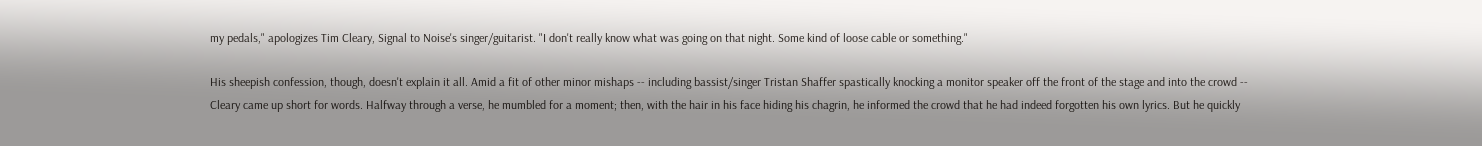my pedals," apologizes Tim Cleary, Signal to Noise's singer/guitarist. "I don't really know what was going on that night. Some kind of loose cable or something."

His sheepish confession, though, doesn't explain it all. Amid a fit of other minor mishaps -- including bassist/singer Tristan Shaffer spastically knocking a monitor speaker off the front of the stage and into the crowd -- Cleary came up short for words. Halfway through a verse, he mumbled for a moment; then, with the hair in his face hiding his chagrin, he informed the crowd that he had indeed forgotten his own lyrics. But he quickly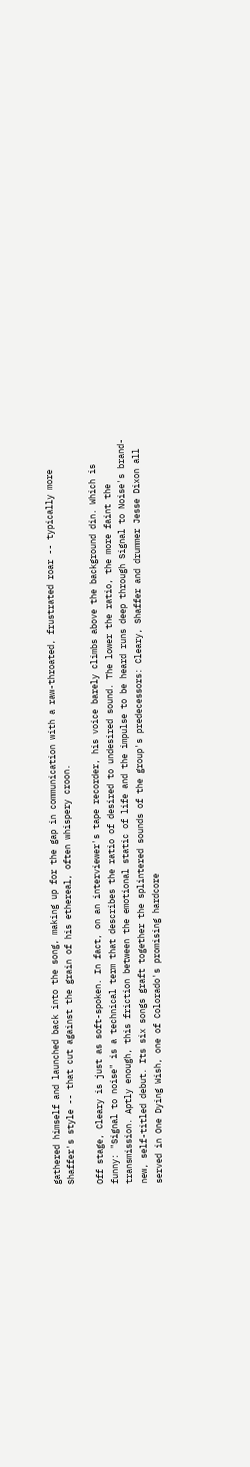gathered himself and launched back into the song, making up for the gap in communication with a raw-throated, frustrated roar -- typically more Shaffer's style -- that cut against the grain of his ethereal, often whispery croon.

Off stage, Cleary is just as soft-spoken. In fact, on an interviewer's tape recorder, his voice barely climbs above the background din. Which is funny: "Signal to noise" is a technical term that describes the ratio of desired to undesired sound. The lower the ratio, the more faint the transmission. Aptly enough, this friction between the emotional static of life and the impulse to be heard runs deep through Signal to Noise's brand-new, self-titled debut. Its six songs graft together the splintered sounds of the group's predecessors: Cleary, Shaffer and drummer Jesse Dixon all served in One Dying Wish, one of Colorado's promising hardcore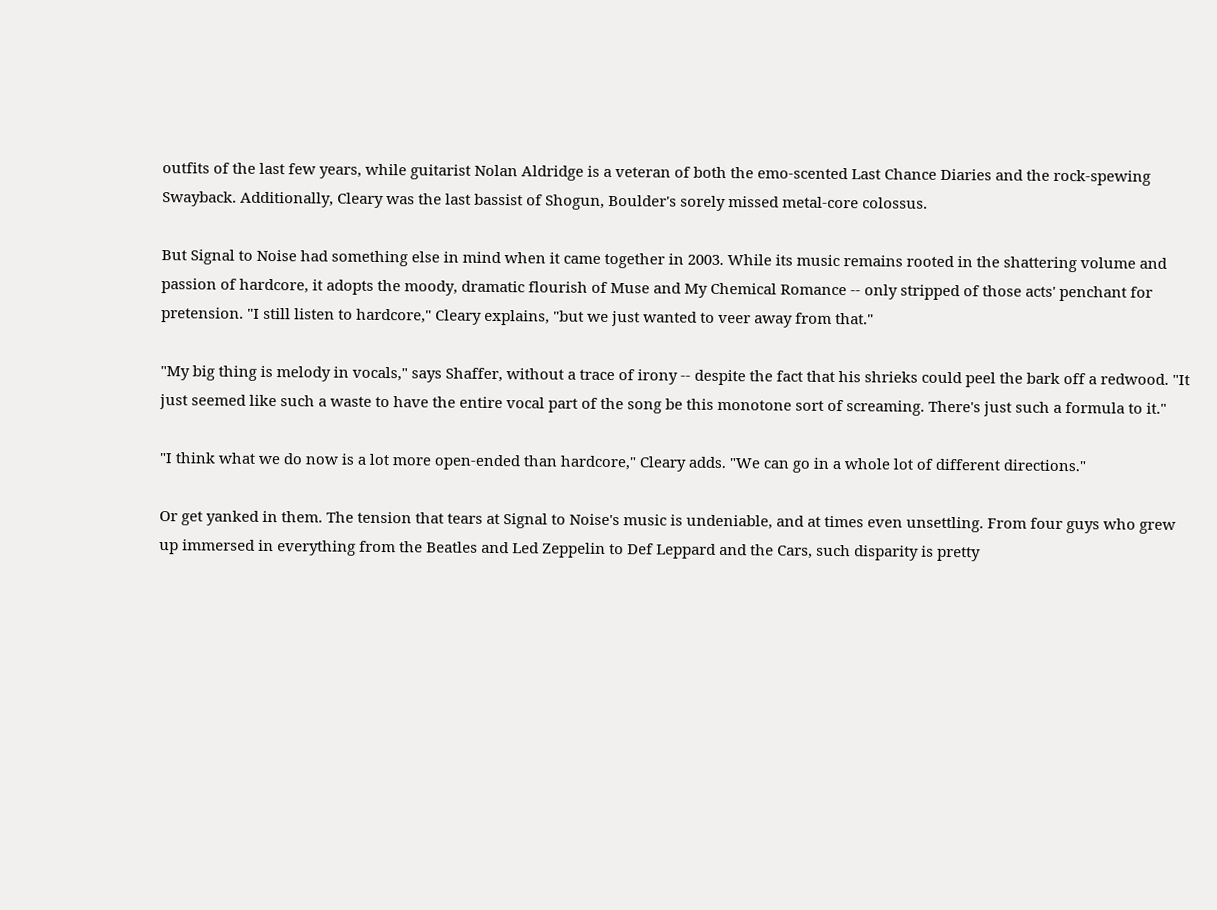outfits of the last few years, while guitarist Nolan Aldridge is a veteran of both the emo-scented Last Chance Diaries and the rock-spewing Swayback. Additionally, Cleary was the last bassist of Shogun, Boulder's sorely missed metal-core colossus.

But Signal to Noise had something else in mind when it came together in 2003. While its music remains rooted in the shattering volume and passion of hardcore, it adopts the moody, dramatic flourish of Muse and My Chemical Romance -- only stripped of those acts' penchant for pretension. "I still listen to hardcore," Cleary explains, "but we just wanted to veer away from that."

"My big thing is melody in vocals," says Shaffer, without a trace of irony -- despite the fact that his shrieks could peel the bark off a redwood. "It just seemed like such a waste to have the entire vocal part of the song be this monotone sort of screaming. There's just such a formula to it."

"I think what we do now is a lot more open-ended than hardcore," Cleary adds. "We can go in a whole lot of different directions."

Or get yanked in them. The tension that tears at Signal to Noise's music is undeniable, and at times even unsettling. From four guys who grew up immersed in everything from the Beatles and Led Zeppelin to Def Leppard and the Cars, such disparity is pretty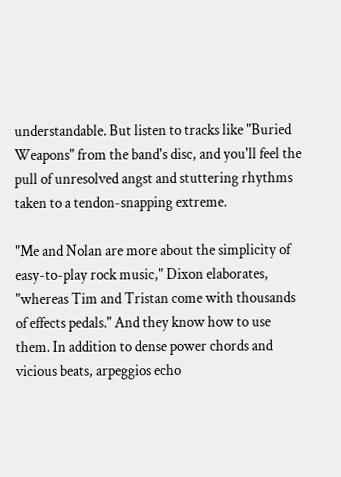understandable. But listen to tracks like "Buried Weapons" from the band's disc, and you'll feel the pull of unresolved angst and stuttering rhythms taken to a tendon-snapping extreme.

"Me and Nolan are more about the simplicity of easy-to-play rock music," Dixon elaborates, "whereas Tim and Tristan come with thousands of effects pedals." And they know how to use them. In addition to dense power chords and vicious beats, arpeggios echo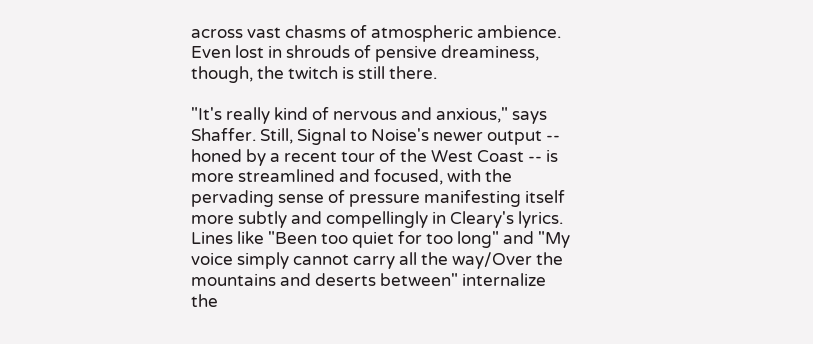across vast chasms of atmospheric ambience. Even lost in shrouds of pensive dreaminess, though, the twitch is still there.

"It's really kind of nervous and anxious," says Shaffer. Still, Signal to Noise's newer output -- honed by a recent tour of the West Coast -- is more streamlined and focused, with the pervading sense of pressure manifesting itself more subtly and compellingly in Cleary's lyrics. Lines like "Been too quiet for too long" and "My voice simply cannot carry all the way/Over the mountains and deserts between" internalize the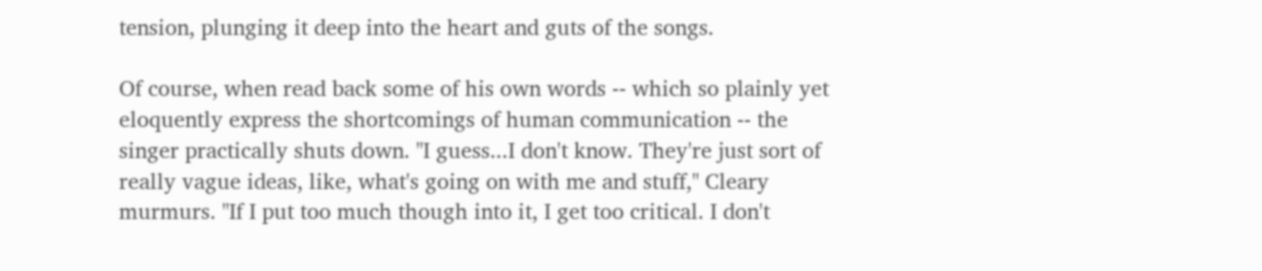tension, plunging it deep into the heart and guts of the songs.

Of course, when read back some of his own words -- which so plainly yet eloquently express the shortcomings of human communication -- the singer practically shuts down. "I guess...I don't know. They're just sort of really vague ideas, like, what's going on with me and stuff," Cleary murmurs. "If I put too much though into it, I get too critical. I don't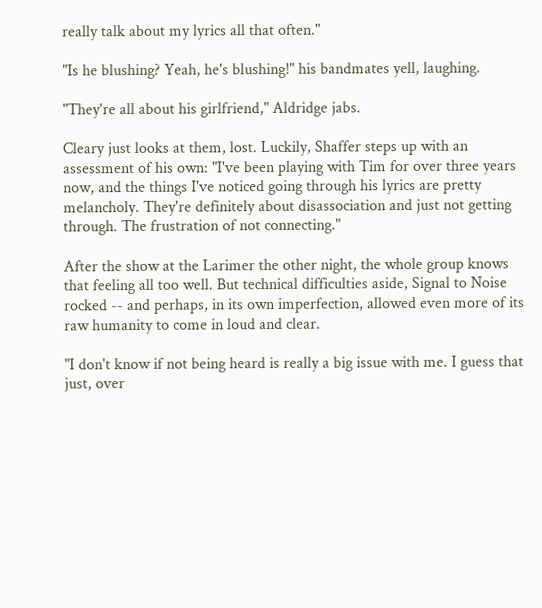really talk about my lyrics all that often."

"Is he blushing? Yeah, he's blushing!" his bandmates yell, laughing.

"They're all about his girlfriend," Aldridge jabs.

Cleary just looks at them, lost. Luckily, Shaffer steps up with an assessment of his own: "I've been playing with Tim for over three years now, and the things I've noticed going through his lyrics are pretty melancholy. They're definitely about disassociation and just not getting through. The frustration of not connecting."

After the show at the Larimer the other night, the whole group knows that feeling all too well. But technical difficulties aside, Signal to Noise rocked -- and perhaps, in its own imperfection, allowed even more of its raw humanity to come in loud and clear.

"I don't know if not being heard is really a big issue with me. I guess that just, over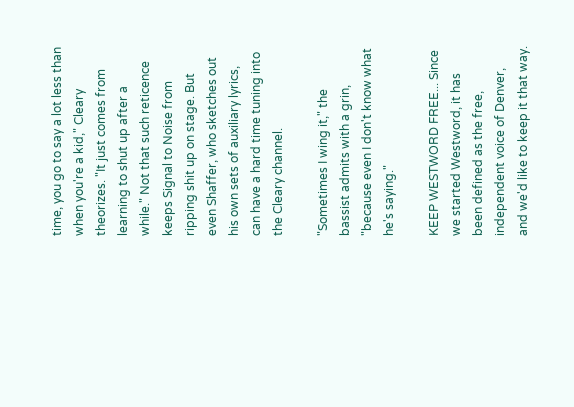time, you go to say a lot less than when you're a kid," Cleary theorizes. "It just comes from learning to shut up after a while." Not that such reticence keeps Signal to Noise from ripping shit up on stage. But even Shaffer, who sketches out his own sets of auxiliary lyrics, can have a hard time tuning into the Cleary channel.

"Sometimes I wing it," the bassist admits with a grin, "because even I don't know what he's saying."

KEEP WESTWORD FREE... Since we started Westword, it has been defined as the free, independent voice of Denver, and we'd like to keep it that way.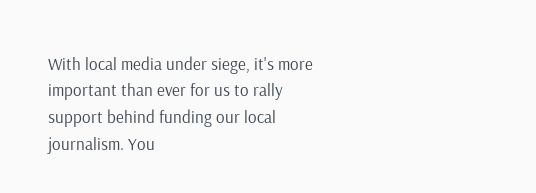With local media under siege, it's more important than ever for us to rally support behind funding our local journalism. You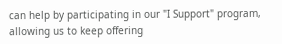can help by participating in our "I Support" program, allowing us to keep offering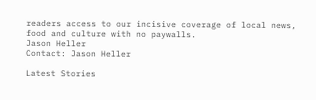readers access to our incisive coverage of local news, food and culture with no paywalls.
Jason Heller
Contact: Jason Heller

Latest Stories